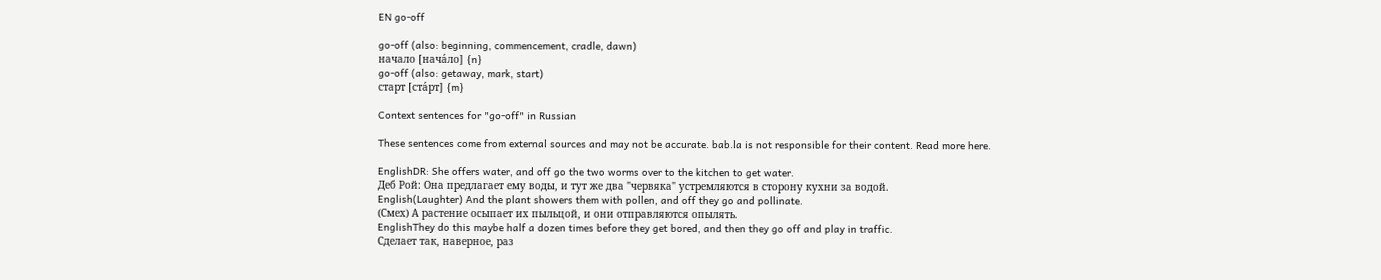EN go-off

go-off (also: beginning, commencement, cradle, dawn)
начало [нача́ло] {n}
go-off (also: getaway, mark, start)
старт [ста́рт] {m}

Context sentences for "go-off" in Russian

These sentences come from external sources and may not be accurate. bab.la is not responsible for their content. Read more here.

EnglishDR: She offers water, and off go the two worms over to the kitchen to get water.
Деб Рой: Она предлагает ему воды, и тут же два "червяка" устремляются в сторону кухни за водой.
English(Laughter) And the plant showers them with pollen, and off they go and pollinate.
(Смех) А растение осыпает их пыльцой, и они отправляются опылять.
EnglishThey do this maybe half a dozen times before they get bored, and then they go off and play in traffic.
Сделает так, наверное, раз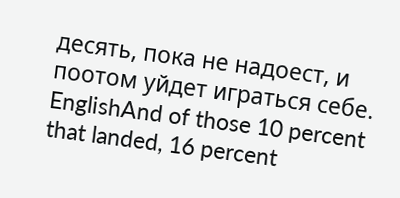десять, пока не надоест, и поотом уйдет играться себе.
EnglishAnd of those 10 percent that landed, 16 percent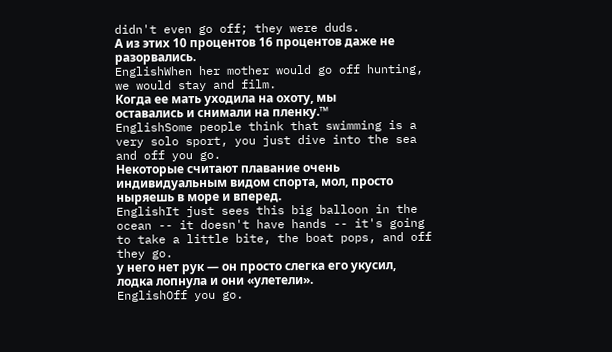didn't even go off; they were duds.
А из этих 10 процентов 16 процентов даже не разорвались.
EnglishWhen her mother would go off hunting, we would stay and film.
Когда ее мать уходила на охоту, мы оставались и снимали на пленку.™
EnglishSome people think that swimming is a very solo sport, you just dive into the sea and off you go.
Некоторые считают плавание очень индивидуальным видом спорта, мол, просто ныряешь в море и вперед.
EnglishIt just sees this big balloon in the ocean -- it doesn't have hands -- it's going to take a little bite, the boat pops, and off they go.
у него нет рук — он просто слегка его укусил, лодка лопнула и они «улетели».
EnglishOff you go.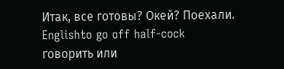Итак, все готовы? Окей? Поехали.
Englishto go off half-cock
говорить или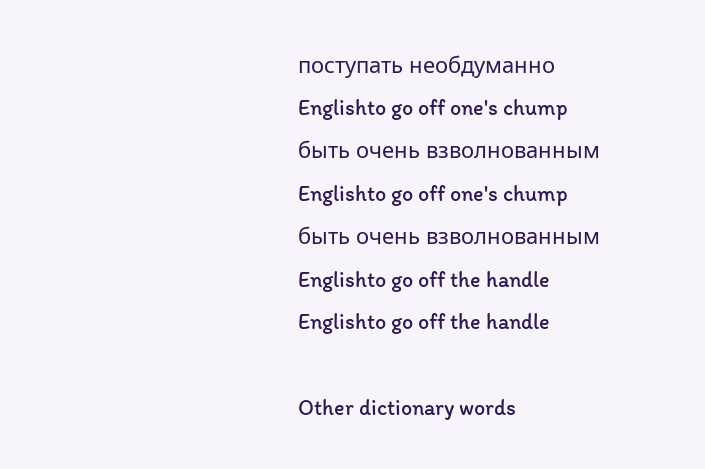поступать необдуманно
Englishto go off one's chump
быть очень взволнованным
Englishto go off one's chump
быть очень взволнованным
Englishto go off the handle
Englishto go off the handle

Other dictionary words